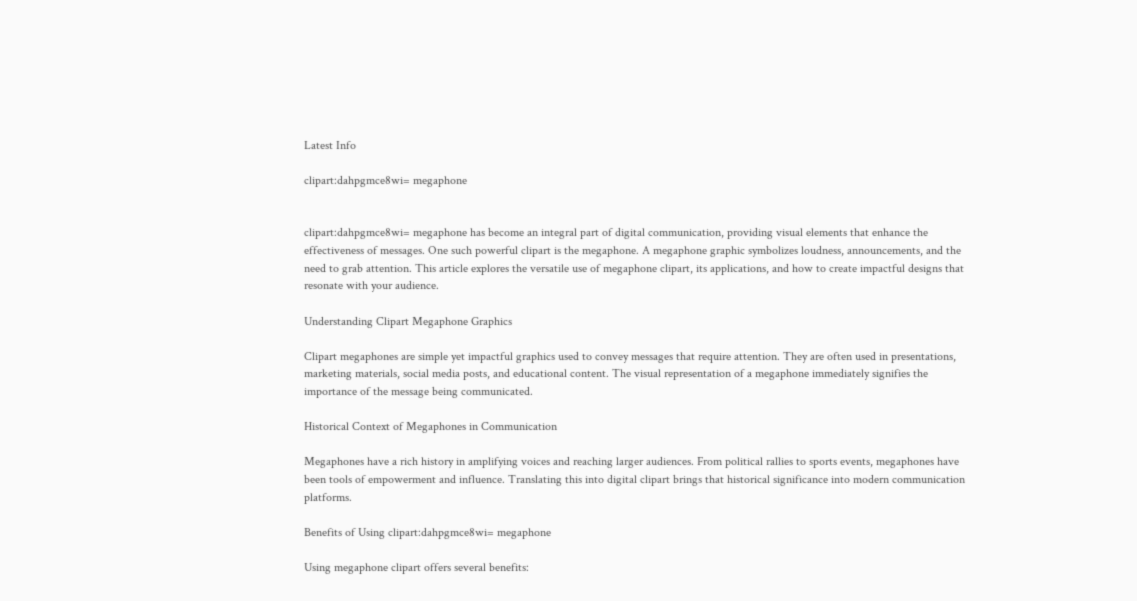Latest Info

clipart:dahpgmce8wi= megaphone


clipart:dahpgmce8wi= megaphone has become an integral part of digital communication, providing visual elements that enhance the effectiveness of messages. One such powerful clipart is the megaphone. A megaphone graphic symbolizes loudness, announcements, and the need to grab attention. This article explores the versatile use of megaphone clipart, its applications, and how to create impactful designs that resonate with your audience.

Understanding Clipart Megaphone Graphics

Clipart megaphones are simple yet impactful graphics used to convey messages that require attention. They are often used in presentations, marketing materials, social media posts, and educational content. The visual representation of a megaphone immediately signifies the importance of the message being communicated.

Historical Context of Megaphones in Communication

Megaphones have a rich history in amplifying voices and reaching larger audiences. From political rallies to sports events, megaphones have been tools of empowerment and influence. Translating this into digital clipart brings that historical significance into modern communication platforms.

Benefits of Using clipart:dahpgmce8wi= megaphone

Using megaphone clipart offers several benefits: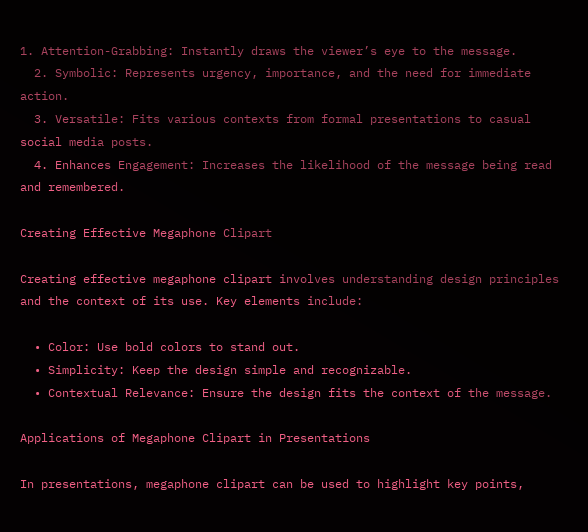1. Attention-Grabbing: Instantly draws the viewer’s eye to the message.
  2. Symbolic: Represents urgency, importance, and the need for immediate action.
  3. Versatile: Fits various contexts from formal presentations to casual social media posts.
  4. Enhances Engagement: Increases the likelihood of the message being read and remembered.

Creating Effective Megaphone Clipart

Creating effective megaphone clipart involves understanding design principles and the context of its use. Key elements include:

  • Color: Use bold colors to stand out.
  • Simplicity: Keep the design simple and recognizable.
  • Contextual Relevance: Ensure the design fits the context of the message.

Applications of Megaphone Clipart in Presentations

In presentations, megaphone clipart can be used to highlight key points,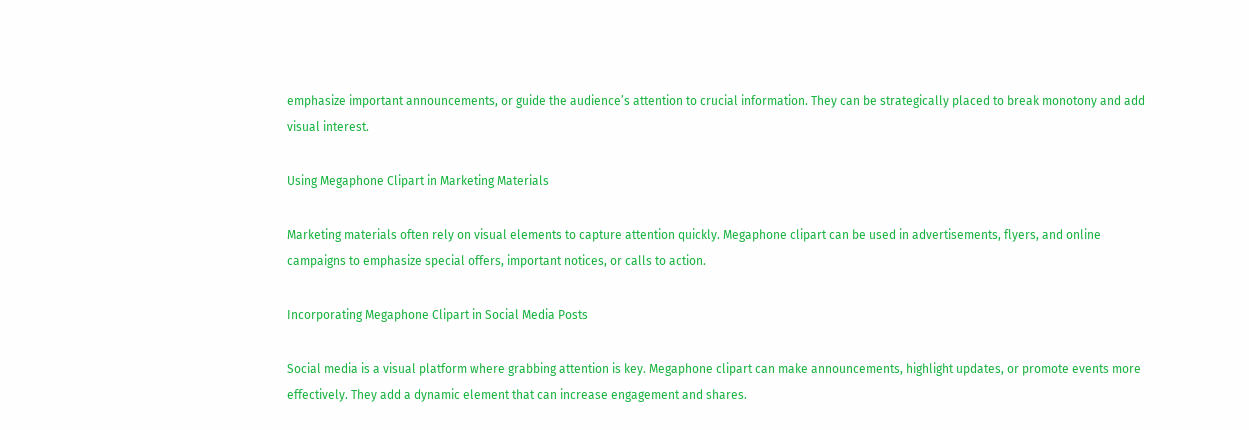emphasize important announcements, or guide the audience’s attention to crucial information. They can be strategically placed to break monotony and add visual interest.

Using Megaphone Clipart in Marketing Materials

Marketing materials often rely on visual elements to capture attention quickly. Megaphone clipart can be used in advertisements, flyers, and online campaigns to emphasize special offers, important notices, or calls to action.

Incorporating Megaphone Clipart in Social Media Posts

Social media is a visual platform where grabbing attention is key. Megaphone clipart can make announcements, highlight updates, or promote events more effectively. They add a dynamic element that can increase engagement and shares.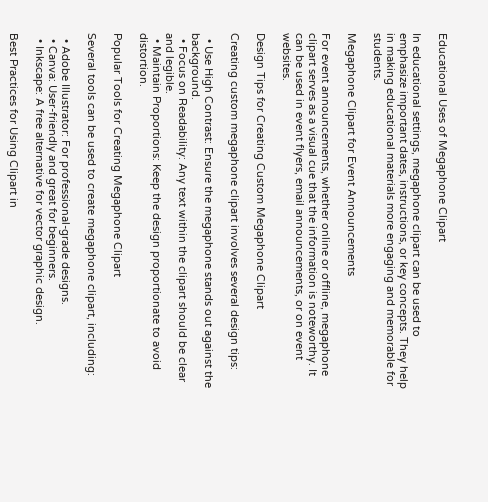Educational Uses of Megaphone Clipart

In educational settings, megaphone clipart can be used to emphasize important dates, instructions, or key concepts. They help in making educational materials more engaging and memorable for students.

Megaphone Clipart for Event Announcements

For event announcements, whether online or offline, megaphone clipart serves as a visual cue that the information is noteworthy. It can be used in event flyers, email announcements, or on event websites.

Design Tips for Creating Custom Megaphone Clipart

Creating custom megaphone clipart involves several design tips:

  • Use High Contrast: Ensure the megaphone stands out against the background.
  • Focus on Readability: Any text within the clipart should be clear and legible.
  • Maintain Proportions: Keep the design proportionate to avoid distortion.

Popular Tools for Creating Megaphone Clipart

Several tools can be used to create megaphone clipart, including:

  • Adobe Illustrator: For professional-grade designs.
  • Canva: User-friendly and great for beginners.
  • Inkscape: A free alternative for vector graphic design.

Best Practices for Using Clipart in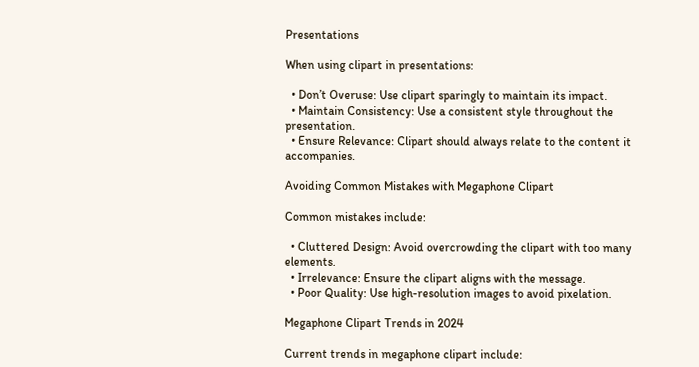Presentations

When using clipart in presentations:

  • Don’t Overuse: Use clipart sparingly to maintain its impact.
  • Maintain Consistency: Use a consistent style throughout the presentation.
  • Ensure Relevance: Clipart should always relate to the content it accompanies.

Avoiding Common Mistakes with Megaphone Clipart

Common mistakes include:

  • Cluttered Design: Avoid overcrowding the clipart with too many elements.
  • Irrelevance: Ensure the clipart aligns with the message.
  • Poor Quality: Use high-resolution images to avoid pixelation.

Megaphone Clipart Trends in 2024

Current trends in megaphone clipart include: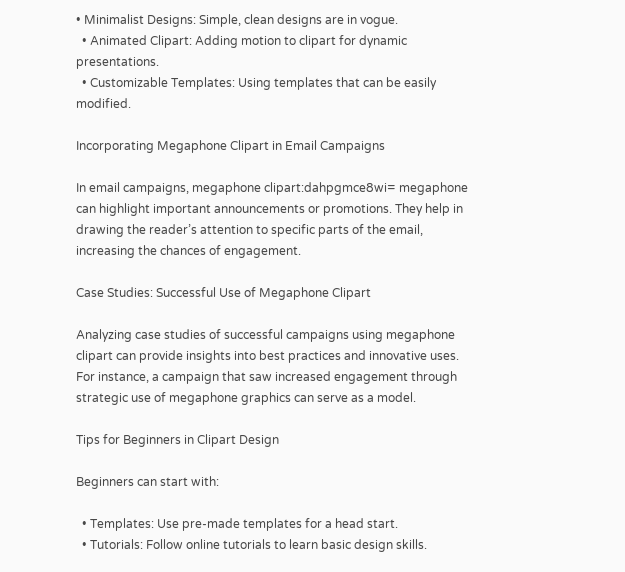• Minimalist Designs: Simple, clean designs are in vogue.
  • Animated Clipart: Adding motion to clipart for dynamic presentations.
  • Customizable Templates: Using templates that can be easily modified.

Incorporating Megaphone Clipart in Email Campaigns

In email campaigns, megaphone clipart:dahpgmce8wi= megaphone can highlight important announcements or promotions. They help in drawing the reader’s attention to specific parts of the email, increasing the chances of engagement.

Case Studies: Successful Use of Megaphone Clipart

Analyzing case studies of successful campaigns using megaphone clipart can provide insights into best practices and innovative uses. For instance, a campaign that saw increased engagement through strategic use of megaphone graphics can serve as a model.

Tips for Beginners in Clipart Design

Beginners can start with:

  • Templates: Use pre-made templates for a head start.
  • Tutorials: Follow online tutorials to learn basic design skills.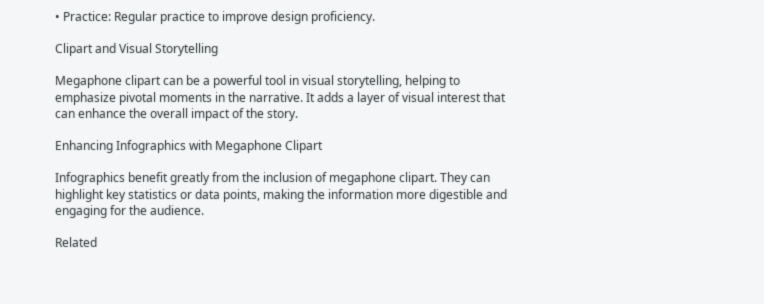• Practice: Regular practice to improve design proficiency.

Clipart and Visual Storytelling

Megaphone clipart can be a powerful tool in visual storytelling, helping to emphasize pivotal moments in the narrative. It adds a layer of visual interest that can enhance the overall impact of the story.

Enhancing Infographics with Megaphone Clipart

Infographics benefit greatly from the inclusion of megaphone clipart. They can highlight key statistics or data points, making the information more digestible and engaging for the audience.

Related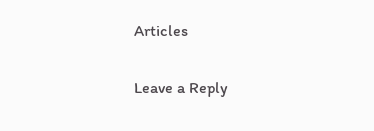Articles

Leave a Reply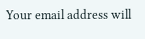Your email address will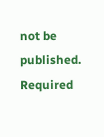not be published. Required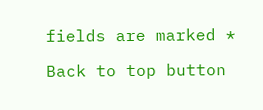fields are marked *

Back to top button